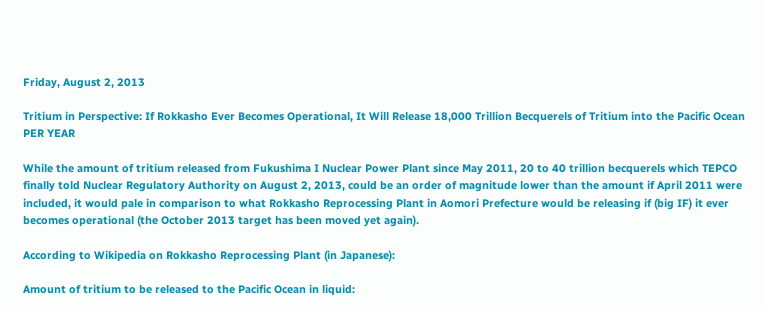Friday, August 2, 2013

Tritium in Perspective: If Rokkasho Ever Becomes Operational, It Will Release 18,000 Trillion Becquerels of Tritium into the Pacific Ocean PER YEAR

While the amount of tritium released from Fukushima I Nuclear Power Plant since May 2011, 20 to 40 trillion becquerels which TEPCO finally told Nuclear Regulatory Authority on August 2, 2013, could be an order of magnitude lower than the amount if April 2011 were included, it would pale in comparison to what Rokkasho Reprocessing Plant in Aomori Prefecture would be releasing if (big IF) it ever becomes operational (the October 2013 target has been moved yet again).

According to Wikipedia on Rokkasho Reprocessing Plant (in Japanese):

Amount of tritium to be released to the Pacific Ocean in liquid: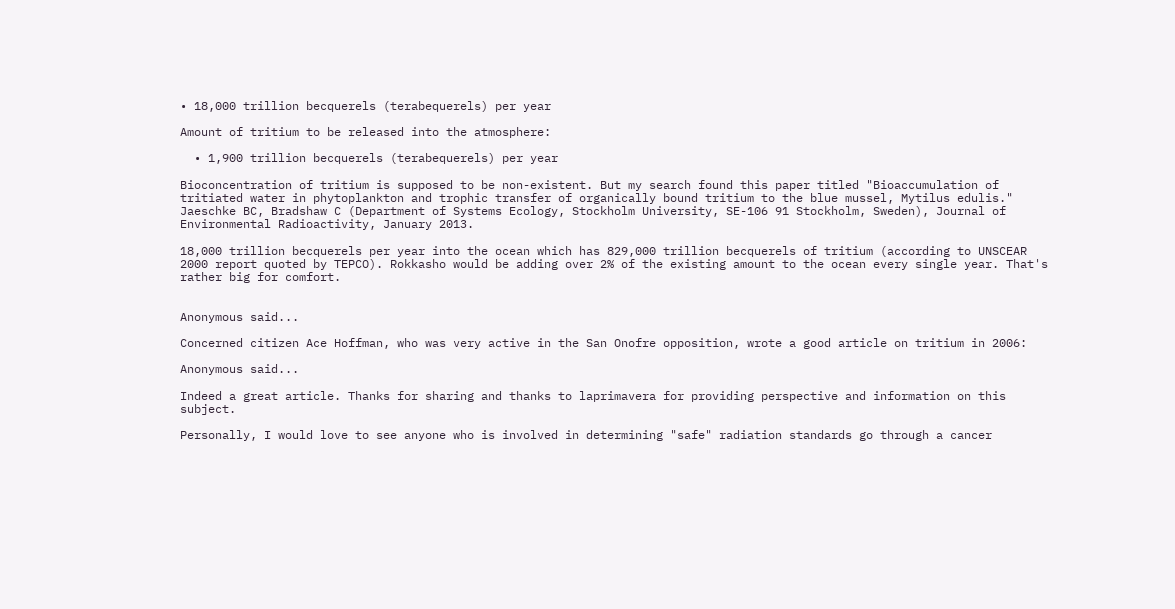• 18,000 trillion becquerels (terabequerels) per year

Amount of tritium to be released into the atmosphere:

  • 1,900 trillion becquerels (terabequerels) per year

Bioconcentration of tritium is supposed to be non-existent. But my search found this paper titled "Bioaccumulation of tritiated water in phytoplankton and trophic transfer of organically bound tritium to the blue mussel, Mytilus edulis." Jaeschke BC, Bradshaw C (Department of Systems Ecology, Stockholm University, SE-106 91 Stockholm, Sweden), Journal of Environmental Radioactivity, January 2013.

18,000 trillion becquerels per year into the ocean which has 829,000 trillion becquerels of tritium (according to UNSCEAR 2000 report quoted by TEPCO). Rokkasho would be adding over 2% of the existing amount to the ocean every single year. That's rather big for comfort.


Anonymous said...

Concerned citizen Ace Hoffman, who was very active in the San Onofre opposition, wrote a good article on tritium in 2006:

Anonymous said...

Indeed a great article. Thanks for sharing and thanks to laprimavera for providing perspective and information on this subject.

Personally, I would love to see anyone who is involved in determining "safe" radiation standards go through a cancer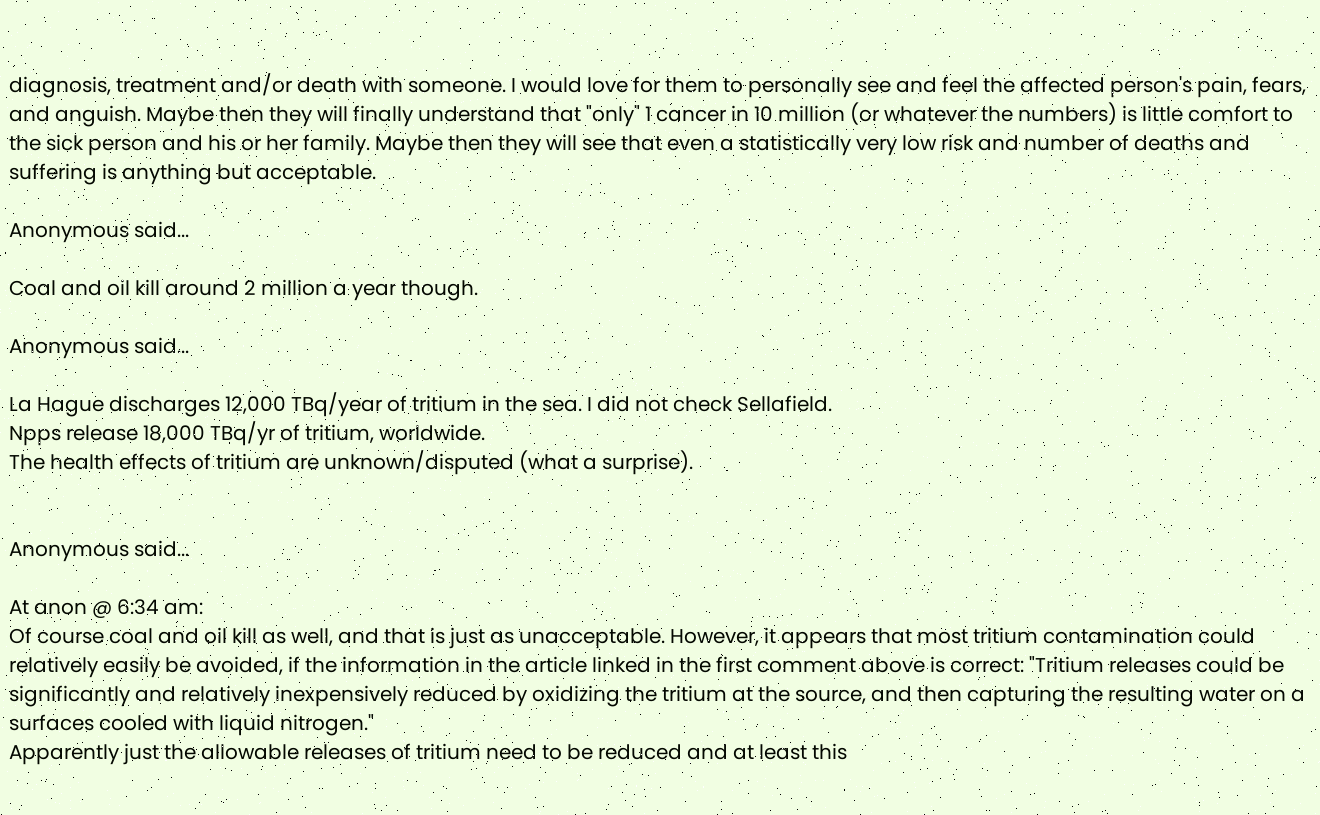diagnosis, treatment and/or death with someone. I would love for them to personally see and feel the affected person's pain, fears, and anguish. Maybe then they will finally understand that "only" 1 cancer in 10 million (or whatever the numbers) is little comfort to the sick person and his or her family. Maybe then they will see that even a statistically very low risk and number of deaths and suffering is anything but acceptable.

Anonymous said...

Coal and oil kill around 2 million a year though.

Anonymous said...

La Hague discharges 12,000 TBq/year of tritium in the sea. I did not check Sellafield.
Npps release 18,000 TBq/yr of tritium, worldwide.
The health effects of tritium are unknown/disputed (what a surprise).


Anonymous said...

At anon @ 6:34 am:
Of course coal and oil kill as well, and that is just as unacceptable. However, it appears that most tritium contamination could relatively easily be avoided, if the information in the article linked in the first comment above is correct: "Tritium releases could be significantly and relatively inexpensively reduced by oxidizing the tritium at the source, and then capturing the resulting water on a surfaces cooled with liquid nitrogen."
Apparently just the allowable releases of tritium need to be reduced and at least this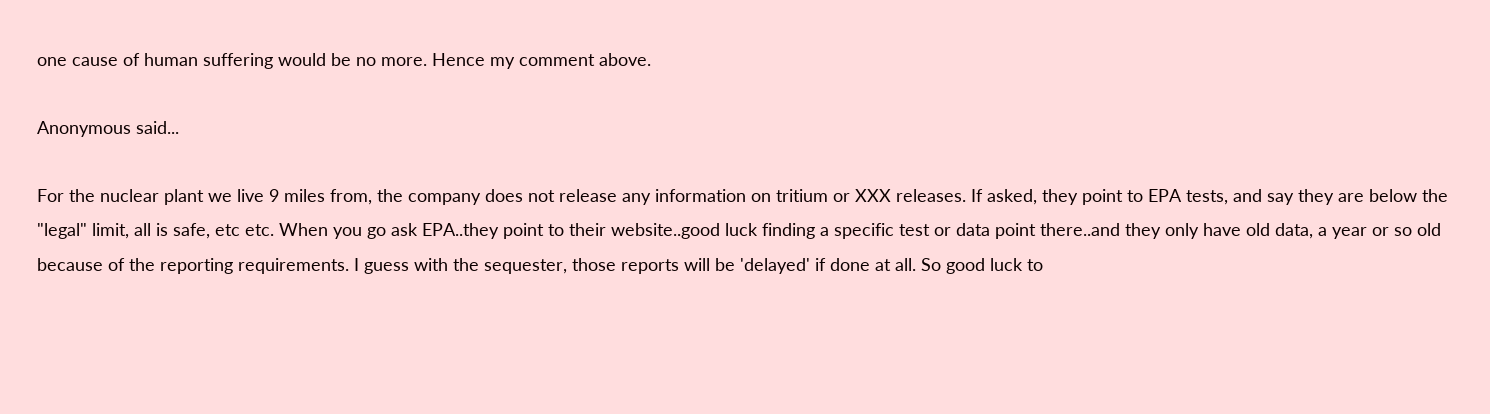one cause of human suffering would be no more. Hence my comment above.

Anonymous said...

For the nuclear plant we live 9 miles from, the company does not release any information on tritium or XXX releases. If asked, they point to EPA tests, and say they are below the "legal" limit, all is safe, etc etc. When you go ask EPA..they point to their website..good luck finding a specific test or data point there..and they only have old data, a year or so old because of the reporting requirements. I guess with the sequester, those reports will be 'delayed' if done at all. So good luck to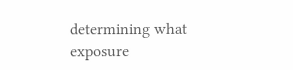determining what exposure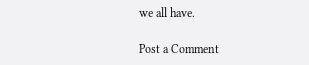we all have.

Post a Comment